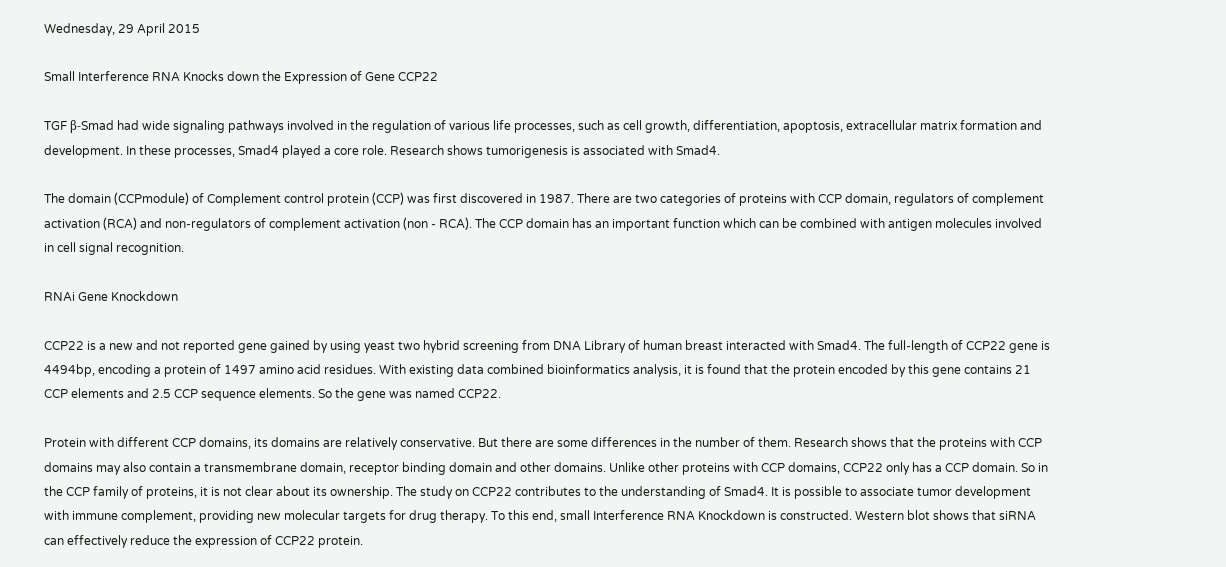Wednesday, 29 April 2015

Small Interference RNA Knocks down the Expression of Gene CCP22

TGF β-Smad had wide signaling pathways involved in the regulation of various life processes, such as cell growth, differentiation, apoptosis, extracellular matrix formation and development. In these processes, Smad4 played a core role. Research shows tumorigenesis is associated with Smad4.

The domain (CCPmodule) of Complement control protein (CCP) was first discovered in 1987. There are two categories of proteins with CCP domain, regulators of complement activation (RCA) and non-regulators of complement activation (non - RCA). The CCP domain has an important function which can be combined with antigen molecules involved in cell signal recognition.

RNAi Gene Knockdown

CCP22 is a new and not reported gene gained by using yeast two hybrid screening from DNA Library of human breast interacted with Smad4. The full-length of CCP22 gene is 4494bp, encoding a protein of 1497 amino acid residues. With existing data combined bioinformatics analysis, it is found that the protein encoded by this gene contains 21 CCP elements and 2.5 CCP sequence elements. So the gene was named CCP22.

Protein with different CCP domains, its domains are relatively conservative. But there are some differences in the number of them. Research shows that the proteins with CCP domains may also contain a transmembrane domain, receptor binding domain and other domains. Unlike other proteins with CCP domains, CCP22 only has a CCP domain. So in the CCP family of proteins, it is not clear about its ownership. The study on CCP22 contributes to the understanding of Smad4. It is possible to associate tumor development with immune complement, providing new molecular targets for drug therapy. To this end, small Interference RNA Knockdown is constructed. Western blot shows that siRNA can effectively reduce the expression of CCP22 protein.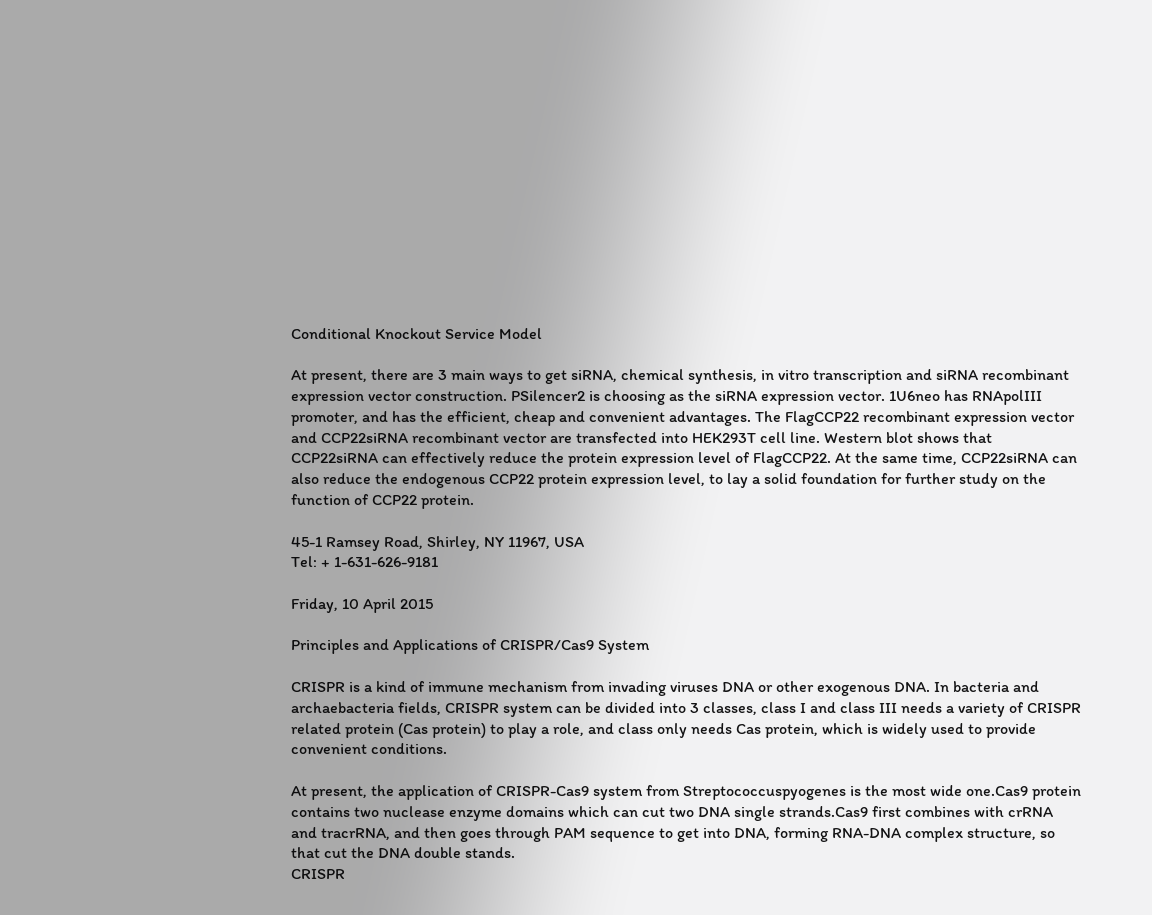Conditional Knockout Service Model

At present, there are 3 main ways to get siRNA, chemical synthesis, in vitro transcription and siRNA recombinant expression vector construction. PSilencer2 is choosing as the siRNA expression vector. 1U6neo has RNApolIII promoter, and has the efficient, cheap and convenient advantages. The FlagCCP22 recombinant expression vector and CCP22siRNA recombinant vector are transfected into HEK293T cell line. Western blot shows that CCP22siRNA can effectively reduce the protein expression level of FlagCCP22. At the same time, CCP22siRNA can also reduce the endogenous CCP22 protein expression level, to lay a solid foundation for further study on the function of CCP22 protein.

45-1 Ramsey Road, Shirley, NY 11967, USA
Tel: + 1-631-626-9181

Friday, 10 April 2015

Principles and Applications of CRISPR/Cas9 System

CRISPR is a kind of immune mechanism from invading viruses DNA or other exogenous DNA. In bacteria and archaebacteria fields, CRISPR system can be divided into 3 classes, class I and class III needs a variety of CRISPR related protein (Cas protein) to play a role, and class only needs Cas protein, which is widely used to provide convenient conditions.

At present, the application of CRISPR-Cas9 system from Streptococcuspyogenes is the most wide one.Cas9 protein contains two nuclease enzyme domains which can cut two DNA single strands.Cas9 first combines with crRNA and tracrRNA, and then goes through PAM sequence to get into DNA, forming RNA-DNA complex structure, so that cut the DNA double stands.
CRISPR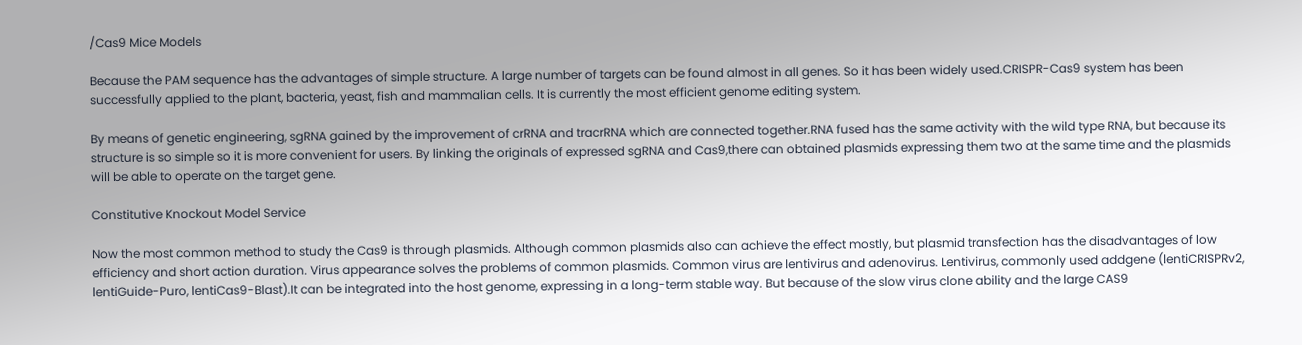/Cas9 Mice Models

Because the PAM sequence has the advantages of simple structure. A large number of targets can be found almost in all genes. So it has been widely used.CRISPR-Cas9 system has been successfully applied to the plant, bacteria, yeast, fish and mammalian cells. It is currently the most efficient genome editing system.

By means of genetic engineering, sgRNA gained by the improvement of crRNA and tracrRNA which are connected together.RNA fused has the same activity with the wild type RNA, but because its structure is so simple so it is more convenient for users. By linking the originals of expressed sgRNA and Cas9,there can obtained plasmids expressing them two at the same time and the plasmids will be able to operate on the target gene.

Constitutive Knockout Model Service

Now the most common method to study the Cas9 is through plasmids. Although common plasmids also can achieve the effect mostly, but plasmid transfection has the disadvantages of low efficiency and short action duration. Virus appearance solves the problems of common plasmids. Common virus are lentivirus and adenovirus. Lentivirus, commonly used addgene (lentiCRISPRv2, lentiGuide-Puro, lentiCas9-Blast).It can be integrated into the host genome, expressing in a long-term stable way. But because of the slow virus clone ability and the large CAS9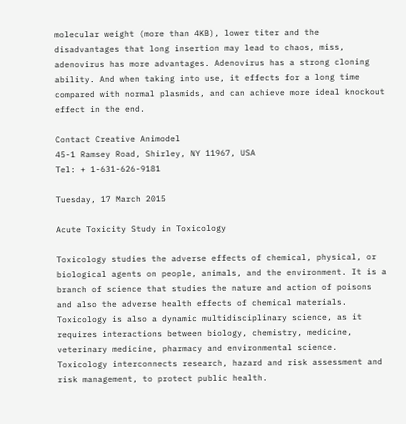molecular weight (more than 4KB), lower titer and the disadvantages that long insertion may lead to chaos, miss, adenovirus has more advantages. Adenovirus has a strong cloning ability. And when taking into use, it effects for a long time compared with normal plasmids, and can achieve more ideal knockout effect in the end.

Contact Creative Animodel
45-1 Ramsey Road, Shirley, NY 11967, USA
Tel: + 1-631-626-9181

Tuesday, 17 March 2015

Acute Toxicity Study in Toxicology

Toxicology studies the adverse effects of chemical, physical, or biological agents on people, animals, and the environment. It is a branch of science that studies the nature and action of poisons and also the adverse health effects of chemical materials. Toxicology is also a dynamic multidisciplinary science, as it requires interactions between biology, chemistry, medicine, veterinary medicine, pharmacy and environmental science. Toxicology interconnects research, hazard and risk assessment and risk management, to protect public health.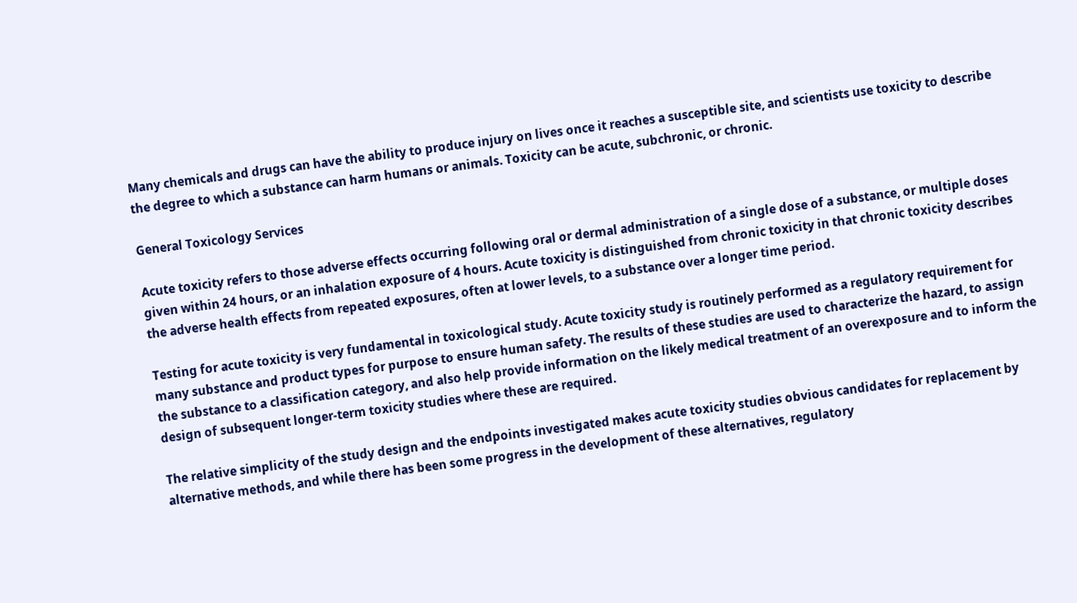Many chemicals and drugs can have the ability to produce injury on lives once it reaches a susceptible site, and scientists use toxicity to describe the degree to which a substance can harm humans or animals. Toxicity can be acute, subchronic, or chronic.

General Toxicology Services

Acute toxicity refers to those adverse effects occurring following oral or dermal administration of a single dose of a substance, or multiple doses given within 24 hours, or an inhalation exposure of 4 hours. Acute toxicity is distinguished from chronic toxicity in that chronic toxicity describes the adverse health effects from repeated exposures, often at lower levels, to a substance over a longer time period.

Testing for acute toxicity is very fundamental in toxicological study. Acute toxicity study is routinely performed as a regulatory requirement for many substance and product types for purpose to ensure human safety. The results of these studies are used to characterize the hazard, to assign the substance to a classification category, and also help provide information on the likely medical treatment of an overexposure and to inform the design of subsequent longer-term toxicity studies where these are required.

The relative simplicity of the study design and the endpoints investigated makes acute toxicity studies obvious candidates for replacement by alternative methods, and while there has been some progress in the development of these alternatives, regulatory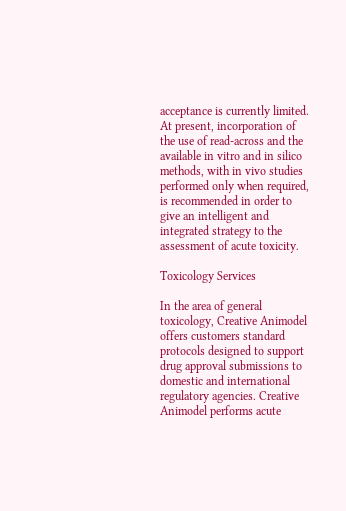acceptance is currently limited. At present, incorporation of the use of read-across and the available in vitro and in silico methods, with in vivo studies performed only when required, is recommended in order to give an intelligent and integrated strategy to the assessment of acute toxicity.

Toxicology Services

In the area of general toxicology, Creative Animodel offers customers standard protocols designed to support drug approval submissions to domestic and international regulatory agencies. Creative Animodel performs acute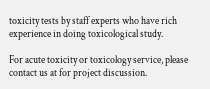toxicity tests by staff experts who have rich experience in doing toxicological study.

For acute toxicity or toxicology service, please contact us at for project discussion.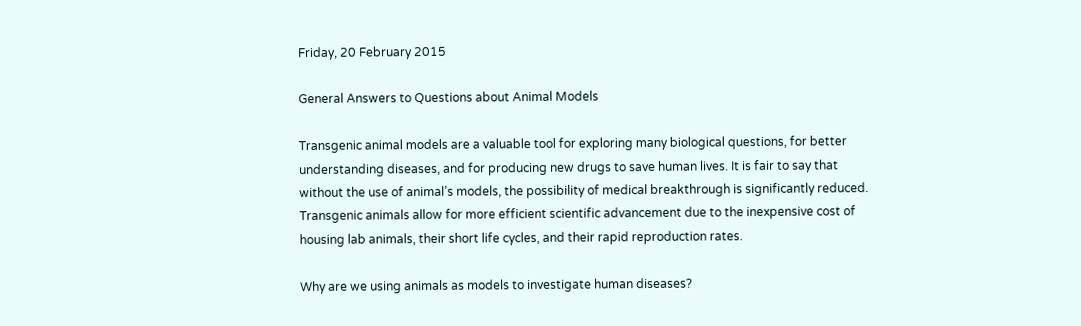Friday, 20 February 2015

General Answers to Questions about Animal Models

Transgenic animal models are a valuable tool for exploring many biological questions, for better understanding diseases, and for producing new drugs to save human lives. It is fair to say that without the use of animal’s models, the possibility of medical breakthrough is significantly reduced. Transgenic animals allow for more efficient scientific advancement due to the inexpensive cost of housing lab animals, their short life cycles, and their rapid reproduction rates.

Why are we using animals as models to investigate human diseases?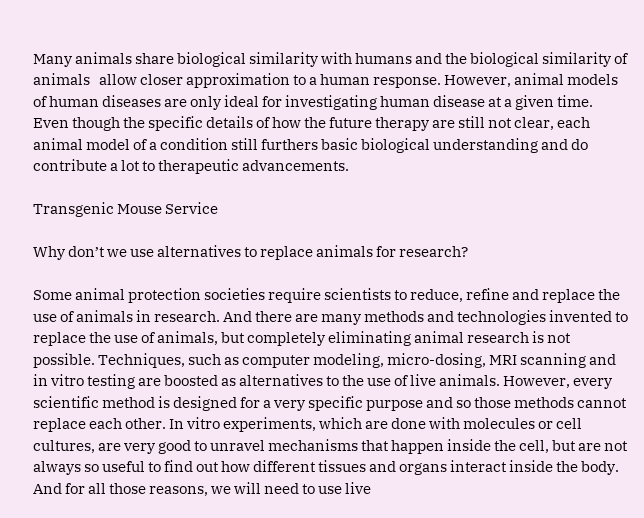Many animals share biological similarity with humans and the biological similarity of animals   allow closer approximation to a human response. However, animal models of human diseases are only ideal for investigating human disease at a given time. Even though the specific details of how the future therapy are still not clear, each animal model of a condition still furthers basic biological understanding and do contribute a lot to therapeutic advancements.

Transgenic Mouse Service

Why don’t we use alternatives to replace animals for research?

Some animal protection societies require scientists to reduce, refine and replace the use of animals in research. And there are many methods and technologies invented to replace the use of animals, but completely eliminating animal research is not possible. Techniques, such as computer modeling, micro-dosing, MRI scanning and in vitro testing are boosted as alternatives to the use of live animals. However, every scientific method is designed for a very specific purpose and so those methods cannot replace each other. In vitro experiments, which are done with molecules or cell cultures, are very good to unravel mechanisms that happen inside the cell, but are not always so useful to find out how different tissues and organs interact inside the body. And for all those reasons, we will need to use live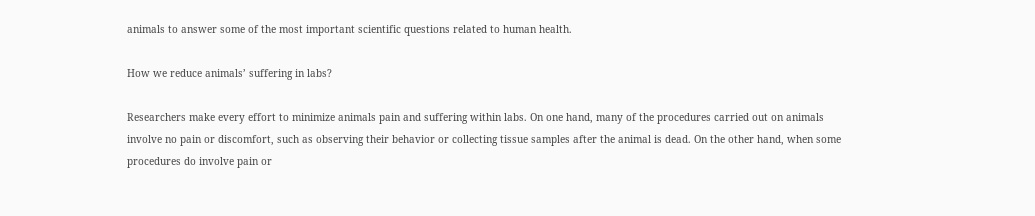animals to answer some of the most important scientific questions related to human health.

How we reduce animals’ suffering in labs?

Researchers make every effort to minimize animals pain and suffering within labs. On one hand, many of the procedures carried out on animals involve no pain or discomfort, such as observing their behavior or collecting tissue samples after the animal is dead. On the other hand, when some procedures do involve pain or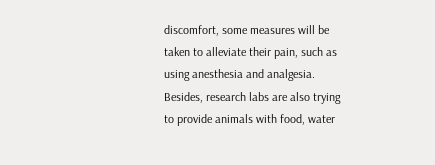discomfort, some measures will be taken to alleviate their pain, such as using anesthesia and analgesia. Besides, research labs are also trying to provide animals with food, water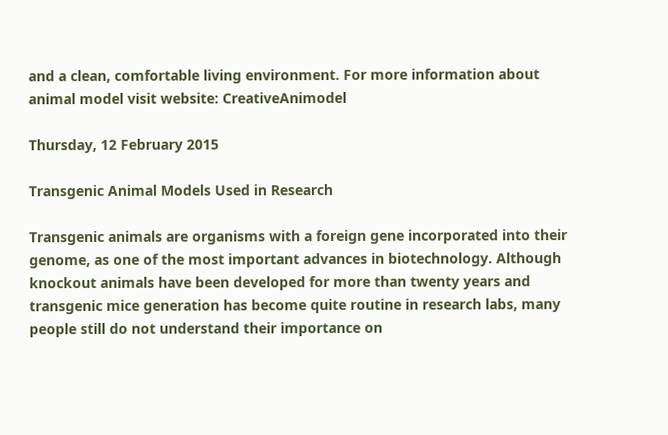and a clean, comfortable living environment. For more information about animal model visit website: CreativeAnimodel

Thursday, 12 February 2015

Transgenic Animal Models Used in Research

Transgenic animals are organisms with a foreign gene incorporated into their genome, as one of the most important advances in biotechnology. Although knockout animals have been developed for more than twenty years and transgenic mice generation has become quite routine in research labs, many people still do not understand their importance on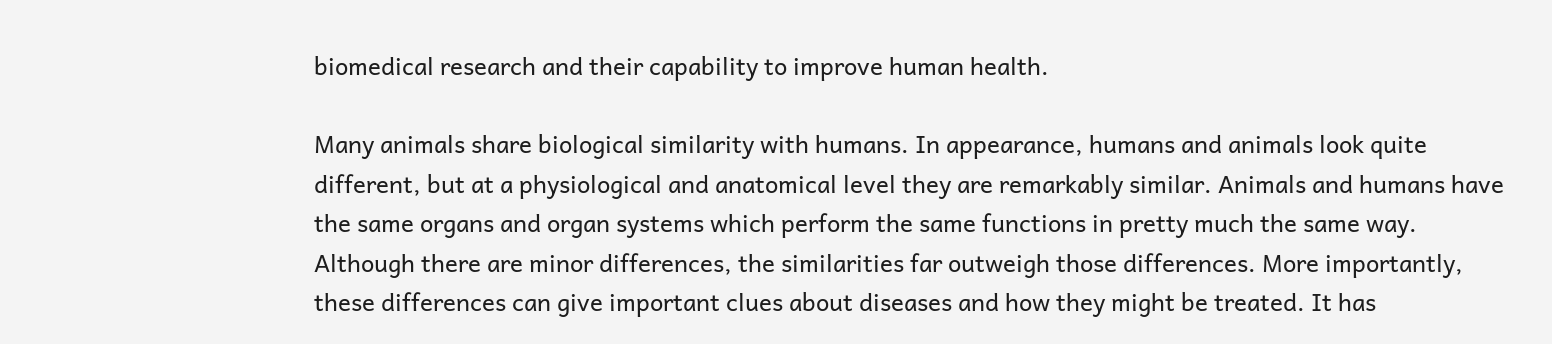biomedical research and their capability to improve human health.

Many animals share biological similarity with humans. In appearance, humans and animals look quite different, but at a physiological and anatomical level they are remarkably similar. Animals and humans have the same organs and organ systems which perform the same functions in pretty much the same way. Although there are minor differences, the similarities far outweigh those differences. More importantly, these differences can give important clues about diseases and how they might be treated. It has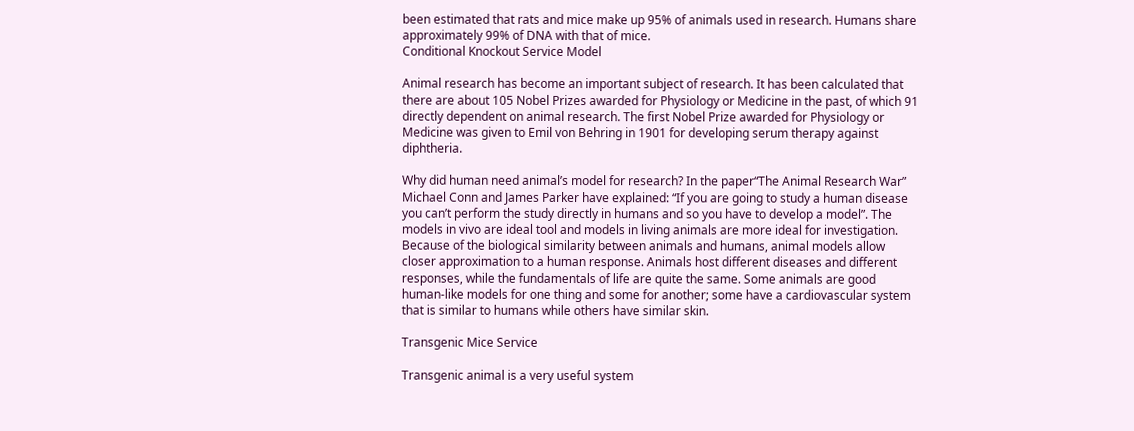been estimated that rats and mice make up 95% of animals used in research. Humans share approximately 99% of DNA with that of mice.
Conditional Knockout Service Model

Animal research has become an important subject of research. It has been calculated that there are about 105 Nobel Prizes awarded for Physiology or Medicine in the past, of which 91 directly dependent on animal research. The first Nobel Prize awarded for Physiology or Medicine was given to Emil von Behring in 1901 for developing serum therapy against diphtheria.

Why did human need animal’s model for research? In the paper“The Animal Research War” Michael Conn and James Parker have explained: “If you are going to study a human disease you can’t perform the study directly in humans and so you have to develop a model”. The models in vivo are ideal tool and models in living animals are more ideal for investigation. Because of the biological similarity between animals and humans, animal models allow closer approximation to a human response. Animals host different diseases and different responses, while the fundamentals of life are quite the same. Some animals are good human-like models for one thing and some for another; some have a cardiovascular system that is similar to humans while others have similar skin.

Transgenic Mice Service

Transgenic animal is a very useful system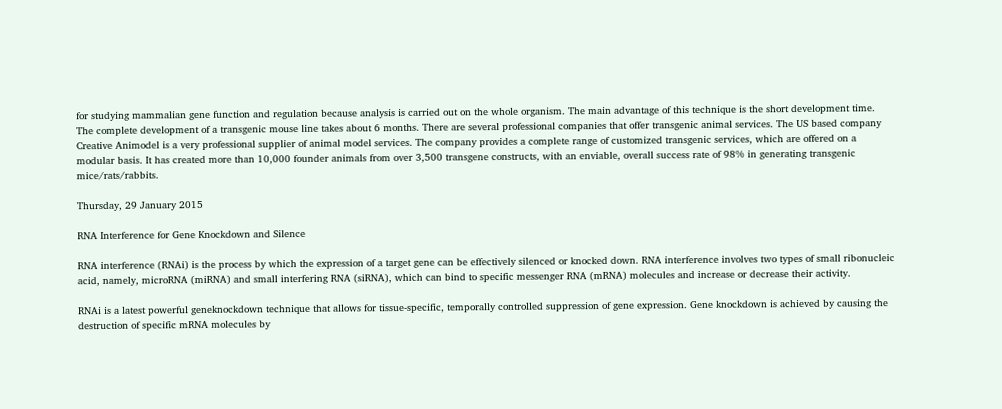for studying mammalian gene function and regulation because analysis is carried out on the whole organism. The main advantage of this technique is the short development time. The complete development of a transgenic mouse line takes about 6 months. There are several professional companies that offer transgenic animal services. The US based company Creative Animodel is a very professional supplier of animal model services. The company provides a complete range of customized transgenic services, which are offered on a modular basis. It has created more than 10,000 founder animals from over 3,500 transgene constructs, with an enviable, overall success rate of 98% in generating transgenic mice/rats/rabbits.

Thursday, 29 January 2015

RNA Interference for Gene Knockdown and Silence

RNA interference (RNAi) is the process by which the expression of a target gene can be effectively silenced or knocked down. RNA interference involves two types of small ribonucleic acid, namely, microRNA (miRNA) and small interfering RNA (siRNA), which can bind to specific messenger RNA (mRNA) molecules and increase or decrease their activity.

RNAi is a latest powerful geneknockdown technique that allows for tissue-specific, temporally controlled suppression of gene expression. Gene knockdown is achieved by causing the destruction of specific mRNA molecules by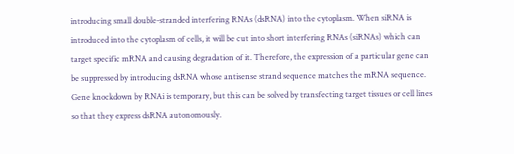introducing small double-stranded interfering RNAs (dsRNA) into the cytoplasm. When siRNA is introduced into the cytoplasm of cells, it will be cut into short interfering RNAs (siRNAs) which can target specific mRNA and causing degradation of it. Therefore, the expression of a particular gene can be suppressed by introducing dsRNA whose antisense strand sequence matches the mRNA sequence. Gene knockdown by RNAi is temporary, but this can be solved by transfecting target tissues or cell lines so that they express dsRNA autonomously.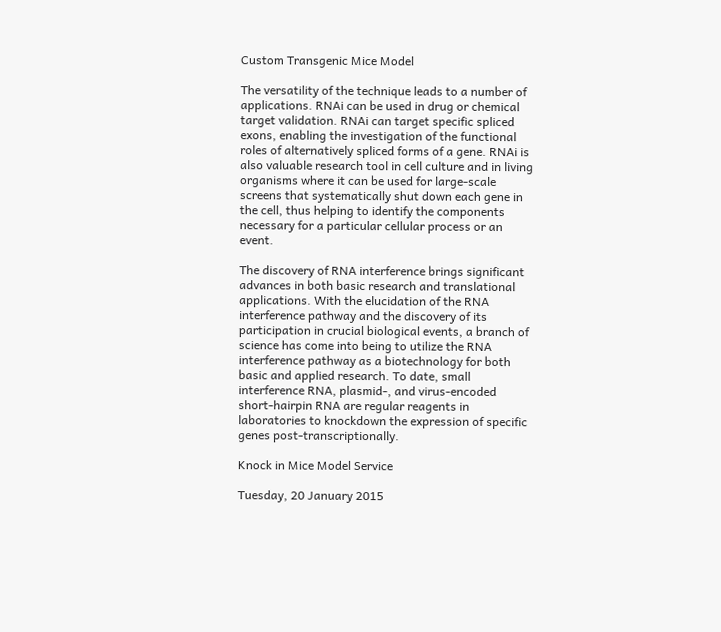Custom Transgenic Mice Model

The versatility of the technique leads to a number of applications. RNAi can be used in drug or chemical target validation. RNAi can target specific spliced exons, enabling the investigation of the functional roles of alternatively spliced forms of a gene. RNAi is also valuable research tool in cell culture and in living organisms where it can be used for large-scale screens that systematically shut down each gene in the cell, thus helping to identify the components necessary for a particular cellular process or an event.

The discovery of RNA interference brings significant advances in both basic research and translational applications. With the elucidation of the RNA interference pathway and the discovery of its participation in crucial biological events, a branch of science has come into being to utilize the RNA interference pathway as a biotechnology for both basic and applied research. To date, small interference RNA, plasmid-, and virus-encoded short-hairpin RNA are regular reagents in laboratories to knockdown the expression of specific genes post-transcriptionally.

Knock in Mice Model Service

Tuesday, 20 January 2015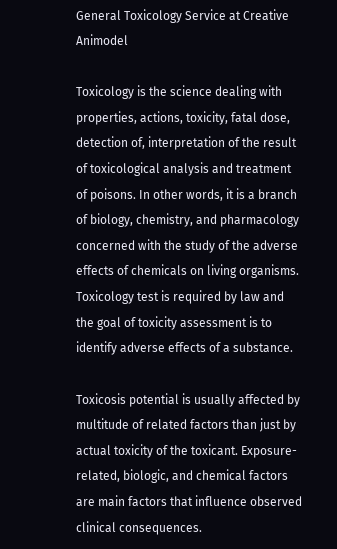General Toxicology Service at Creative Animodel

Toxicology is the science dealing with properties, actions, toxicity, fatal dose, detection of, interpretation of the result of toxicological analysis and treatment of poisons. In other words, it is a branch of biology, chemistry, and pharmacology concerned with the study of the adverse effects of chemicals on living organisms. Toxicology test is required by law and the goal of toxicity assessment is to identify adverse effects of a substance.

Toxicosis potential is usually affected by multitude of related factors than just by actual toxicity of the toxicant. Exposure-related, biologic, and chemical factors are main factors that influence observed clinical consequences.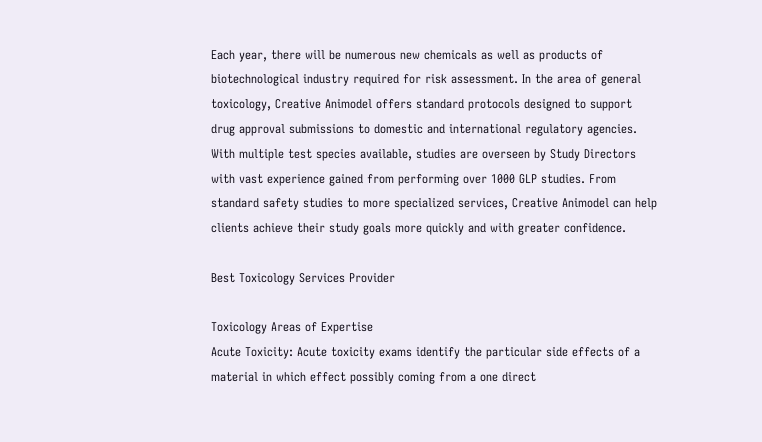Each year, there will be numerous new chemicals as well as products of biotechnological industry required for risk assessment. In the area of general toxicology, Creative Animodel offers standard protocols designed to support drug approval submissions to domestic and international regulatory agencies. With multiple test species available, studies are overseen by Study Directors with vast experience gained from performing over 1000 GLP studies. From standard safety studies to more specialized services, Creative Animodel can help clients achieve their study goals more quickly and with greater confidence.

Best Toxicology Services Provider

Toxicology Areas of Expertise
Acute Toxicity: Acute toxicity exams identify the particular side effects of a material in which effect possibly coming from a one direct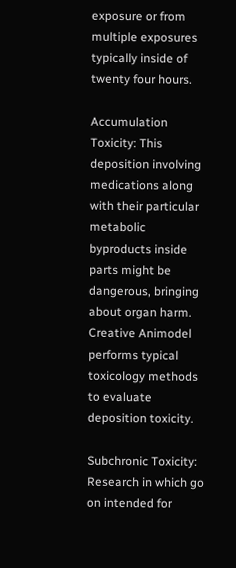exposure or from multiple exposures typically inside of twenty four hours.

Accumulation Toxicity: This deposition involving medications along with their particular metabolic byproducts inside parts might be dangerous, bringing about organ harm. Creative Animodel performs typical toxicology methods to evaluate deposition toxicity.

Subchronic Toxicity: Research in which go on intended for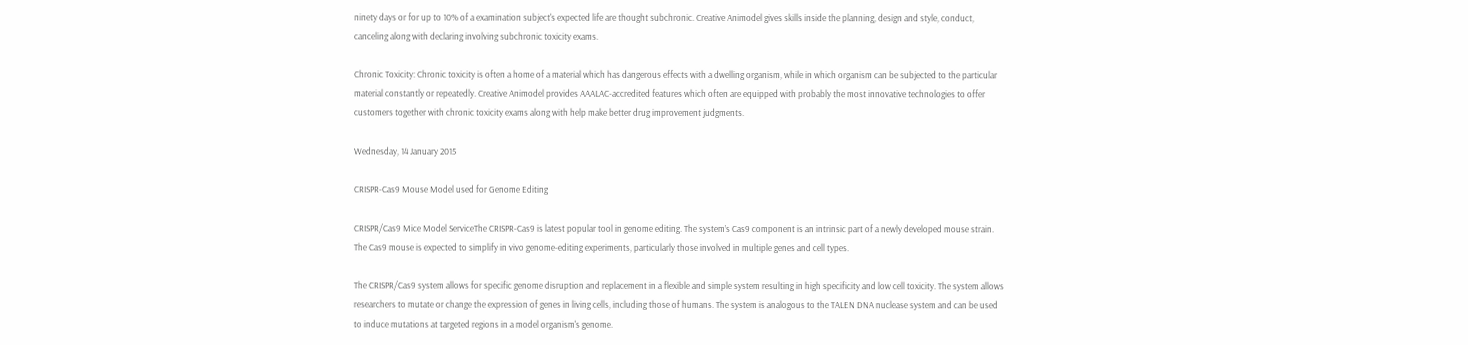ninety days or for up to 10% of a examination subject's expected life are thought subchronic. Creative Animodel gives skills inside the planning, design and style, conduct, canceling along with declaring involving subchronic toxicity exams.

Chronic Toxicity: Chronic toxicity is often a home of a material which has dangerous effects with a dwelling organism, while in which organism can be subjected to the particular material constantly or repeatedly. Creative Animodel provides AAALAC-accredited features which often are equipped with probably the most innovative technologies to offer customers together with chronic toxicity exams along with help make better drug improvement judgments.

Wednesday, 14 January 2015

CRISPR-Cas9 Mouse Model used for Genome Editing

CRISPR/Cas9 Mice Model ServiceThe CRISPR-Cas9 is latest popular tool in genome editing. The system’s Cas9 component is an intrinsic part of a newly developed mouse strain. The Cas9 mouse is expected to simplify in vivo genome-editing experiments, particularly those involved in multiple genes and cell types.

The CRISPR/Cas9 system allows for specific genome disruption and replacement in a flexible and simple system resulting in high specificity and low cell toxicity. The system allows researchers to mutate or change the expression of genes in living cells, including those of humans. The system is analogous to the TALEN DNA nuclease system and can be used to induce mutations at targeted regions in a model organism's genome.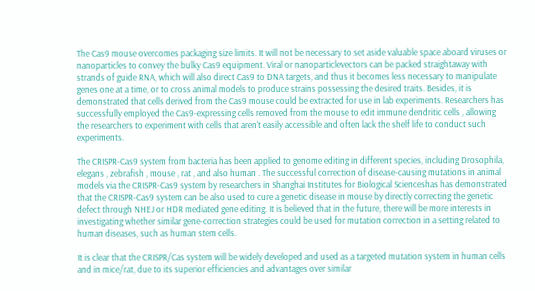The Cas9 mouse overcomes packaging size limits. It will not be necessary to set aside valuable space aboard viruses or nanoparticles to convey the bulky Cas9 equipment. Viral or nanoparticlevectors can be packed straightaway with strands of guide RNA, which will also direct Cas9 to DNA targets, and thus it becomes less necessary to manipulate genes one at a time, or to cross animal models to produce strains possessing the desired traits. Besides, it is demonstrated that cells derived from the Cas9 mouse could be extracted for use in lab experiments. Researchers has successfully employed the Cas9-expressing cells removed from the mouse to edit immune dendritic cells , allowing the researchers to experiment with cells that aren't easily accessible and often lack the shelf life to conduct such experiments.

The CRISPR-Cas9 system from bacteria has been applied to genome editing in different species, including Drosophila, elegans , zebrafish , mouse , rat , and also human . The successful correction of disease-causing mutations in animal models via the CRISPR-Cas9 system by researchers in Shanghai Institutes for Biological Scienceshas has demonstrated that the CRISPR-Cas9 system can be also used to cure a genetic disease in mouse by directly correcting the genetic defect through NHEJ or HDR mediated gene editing. It is believed that in the future, there will be more interests in investigating whether similar gene-correction strategies could be used for mutation correction in a setting related to human diseases, such as human stem cells.

It is clear that the CRISPR/Cas system will be widely developed and used as a targeted mutation system in human cells and in mice/rat, due to its superior efficiencies and advantages over similar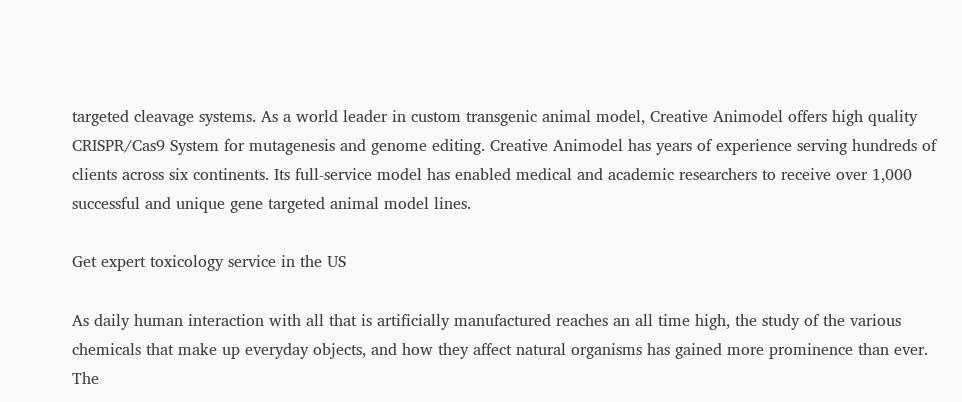targeted cleavage systems. As a world leader in custom transgenic animal model, Creative Animodel offers high quality CRISPR/Cas9 System for mutagenesis and genome editing. Creative Animodel has years of experience serving hundreds of clients across six continents. Its full-service model has enabled medical and academic researchers to receive over 1,000 successful and unique gene targeted animal model lines.

Get expert toxicology service in the US

As daily human interaction with all that is artificially manufactured reaches an all time high, the study of the various chemicals that make up everyday objects, and how they affect natural organisms has gained more prominence than ever. The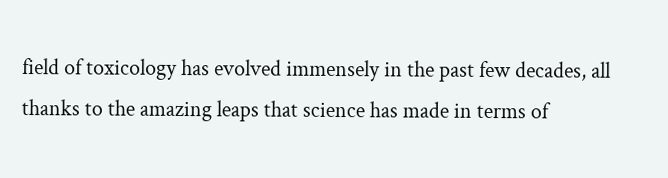field of toxicology has evolved immensely in the past few decades, all thanks to the amazing leaps that science has made in terms of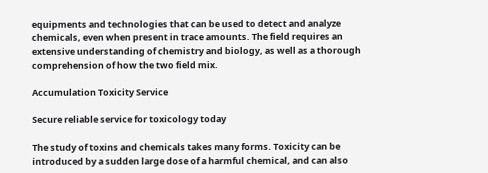equipments and technologies that can be used to detect and analyze chemicals, even when present in trace amounts. The field requires an extensive understanding of chemistry and biology, as well as a thorough comprehension of how the two field mix.

Accumulation Toxicity Service

Secure reliable service for toxicology today

The study of toxins and chemicals takes many forms. Toxicity can be introduced by a sudden large dose of a harmful chemical, and can also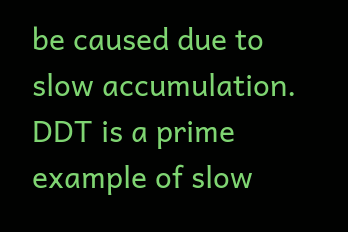be caused due to slow accumulation. DDT is a prime example of slow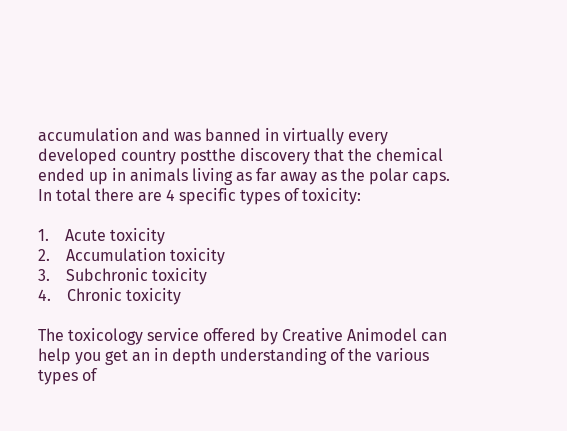accumulation and was banned in virtually every developed country postthe discovery that the chemical ended up in animals living as far away as the polar caps. In total there are 4 specific types of toxicity:

1.    Acute toxicity
2.    Accumulation toxicity
3.    Subchronic toxicity
4.    Chronic toxicity

The toxicology service offered by Creative Animodel can help you get an in depth understanding of the various types of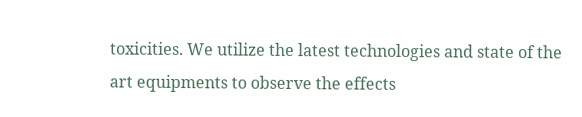toxicities. We utilize the latest technologies and state of the art equipments to observe the effects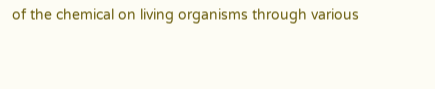of the chemical on living organisms through various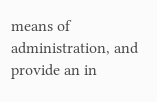means of administration, and provide an in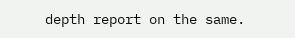depth report on the same.